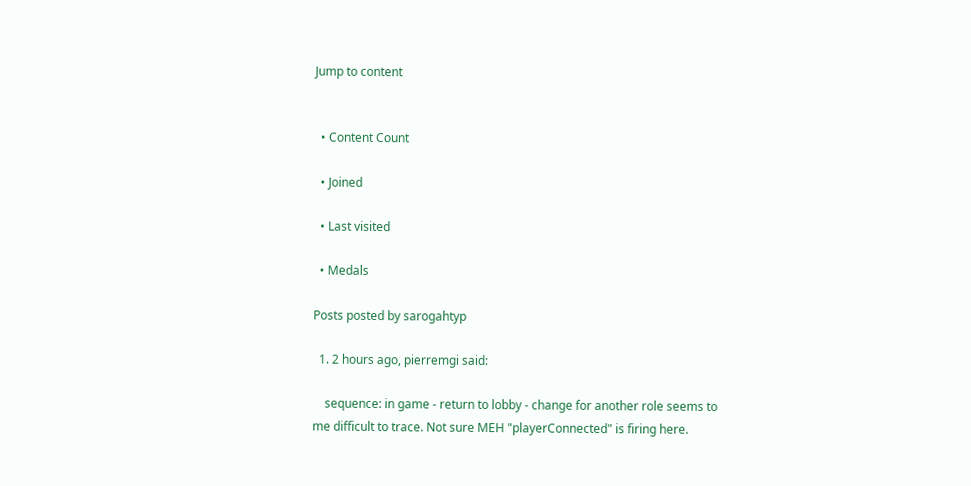Jump to content


  • Content Count

  • Joined

  • Last visited

  • Medals

Posts posted by sarogahtyp

  1. 2 hours ago, pierremgi said:

    sequence: in game - return to lobby - change for another role seems to me difficult to trace. Not sure MEH "playerConnected" is firing here.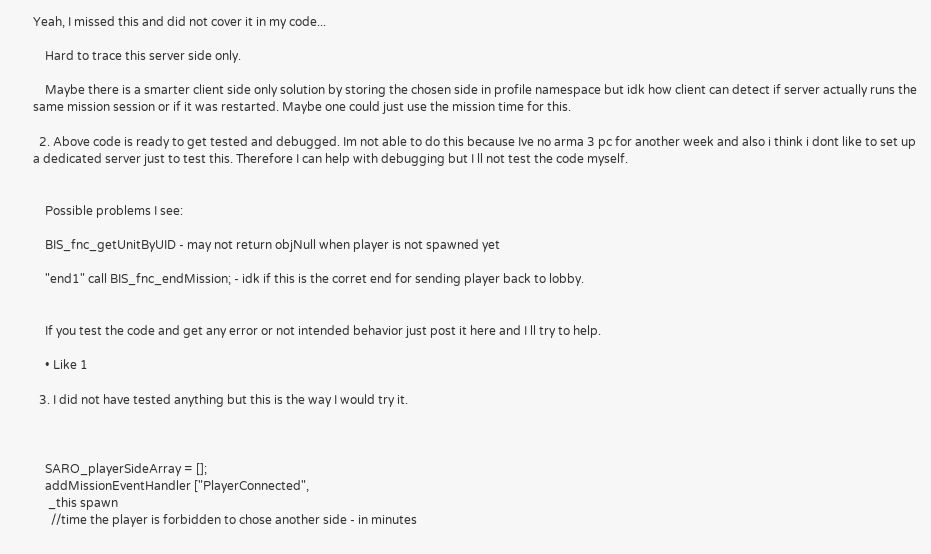Yeah, I missed this and did not cover it in my code...

    Hard to trace this server side only.

    Maybe there is a smarter client side only solution by storing the chosen side in profile namespace but idk how client can detect if server actually runs the same mission session or if it was restarted. Maybe one could just use the mission time for this.

  2. Above code is ready to get tested and debugged. Im not able to do this because Ive no arma 3 pc for another week and also i think i dont like to set up a dedicated server just to test this. Therefore I can help with debugging but I ll not test the code myself.


    Possible problems I see:

    BIS_fnc_getUnitByUID - may not return objNull when player is not spawned yet

    "end1" call BIS_fnc_endMission; - idk if this is the corret end for sending player back to lobby.


    If you test the code and get any error or not intended behavior just post it here and I ll try to help.

    • Like 1

  3. I did not have tested anything but this is the way I would try it.



    SARO_playerSideArray = [];
    addMissionEventHandler ["PlayerConnected",
     _this spawn
      //time the player is forbidden to chose another side - in minutes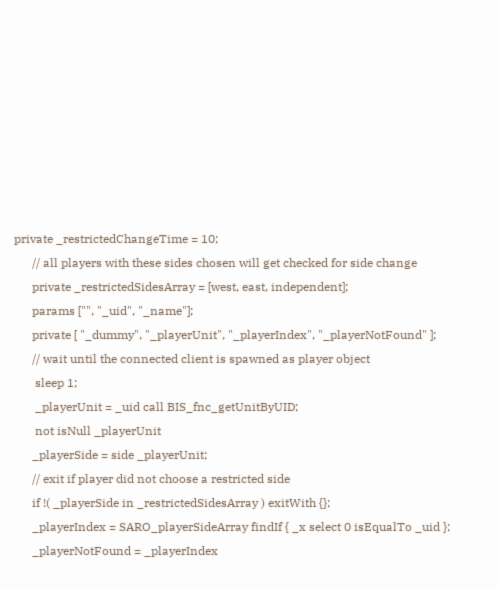private _restrictedChangeTime = 10;
      // all players with these sides chosen will get checked for side change
      private _restrictedSidesArray = [west, east, independent];
      params ["", "_uid", "_name"];
      private [ "_dummy", "_playerUnit", "_playerIndex", "_playerNotFound" ];
      // wait until the connected client is spawned as player object
       sleep 1;
       _playerUnit = _uid call BIS_fnc_getUnitByUID;
       not isNull _playerUnit
      _playerSide = side _playerUnit;
      // exit if player did not choose a restricted side
      if !( _playerSide in _restrictedSidesArray ) exitWith {};
      _playerIndex = SARO_playerSideArray findIf { _x select 0 isEqualTo _uid };
      _playerNotFound = _playerIndex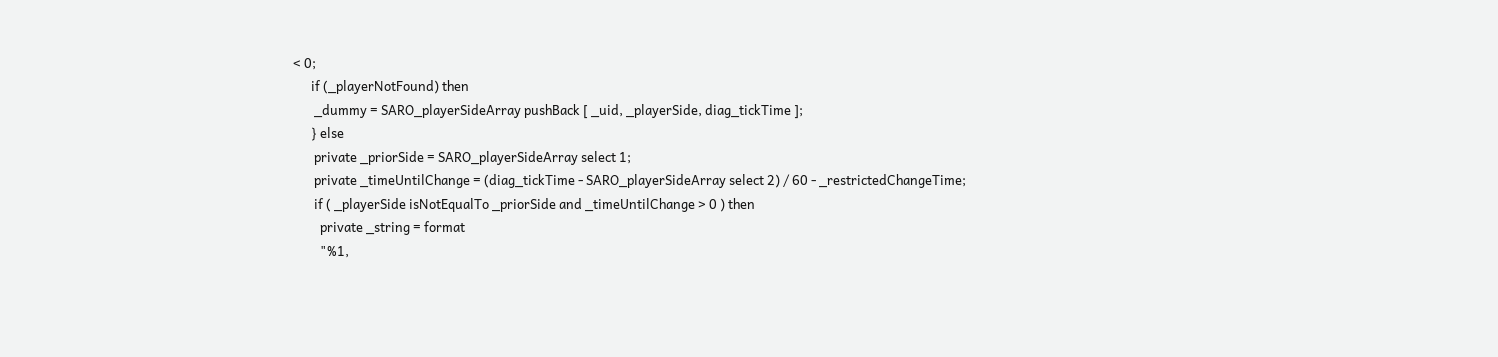< 0;
      if (_playerNotFound) then
       _dummy = SARO_playerSideArray pushBack [ _uid, _playerSide, diag_tickTime ];
      } else
       private _priorSide = SARO_playerSideArray select 1;
       private _timeUntilChange = (diag_tickTime - SARO_playerSideArray select 2) / 60 - _restrictedChangeTime;
       if ( _playerSide isNotEqualTo _priorSide and _timeUntilChange > 0 ) then
         private _string = format
         "%1,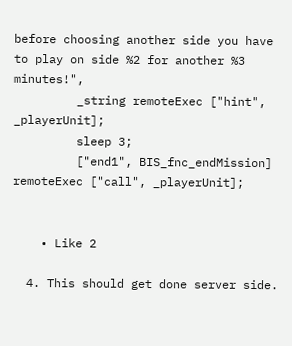before choosing another side you have to play on side %2 for another %3 minutes!",
         _string remoteExec ["hint", _playerUnit];
         sleep 3;
         ["end1", BIS_fnc_endMission] remoteExec ["call", _playerUnit];


    • Like 2

  4. This should get done server side.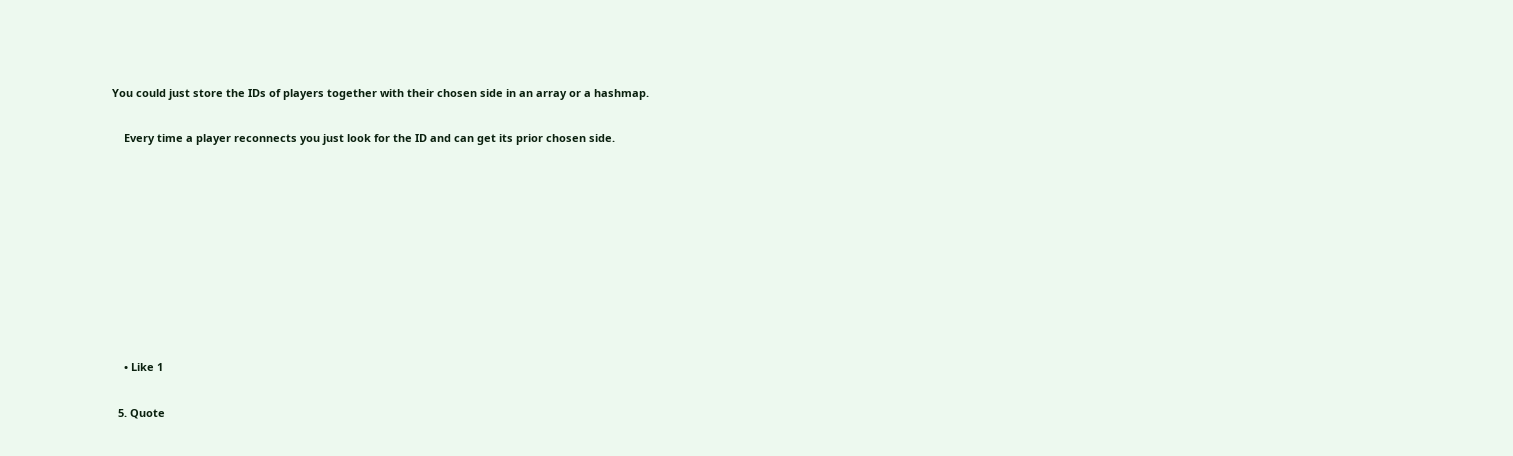You could just store the IDs of players together with their chosen side in an array or a hashmap.

    Every time a player reconnects you just look for the ID and can get its prior chosen side.









    • Like 1

  5. Quote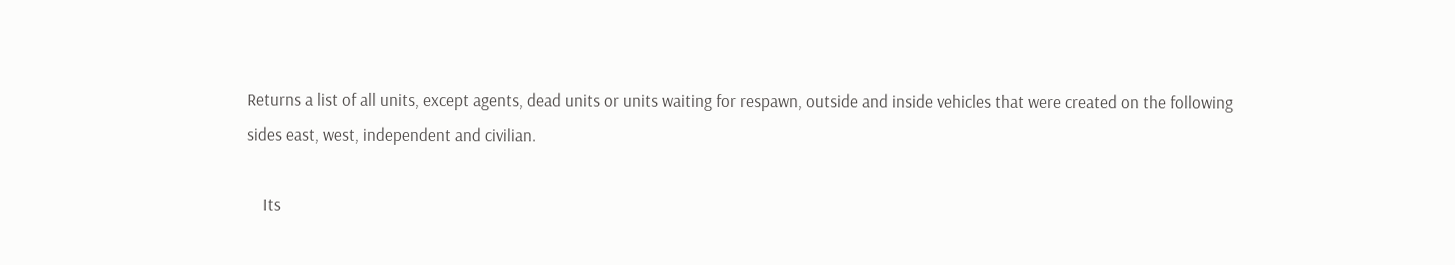Returns a list of all units, except agents, dead units or units waiting for respawn, outside and inside vehicles that were created on the following sides east, west, independent and civilian.

    Its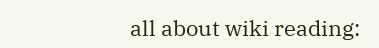all about wiki reading: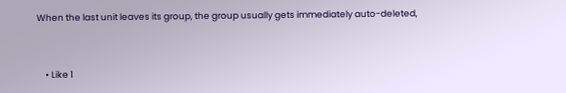When the last unit leaves its group, the group usually gets immediately auto-deleted,


    • Like 1